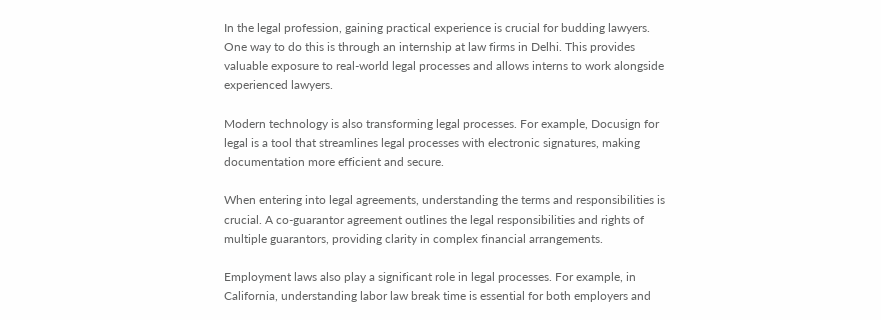In the legal profession, gaining practical experience is crucial for budding lawyers. One way to do this is through an internship at law firms in Delhi. This provides valuable exposure to real-world legal processes and allows interns to work alongside experienced lawyers.

Modern technology is also transforming legal processes. For example, Docusign for legal is a tool that streamlines legal processes with electronic signatures, making documentation more efficient and secure.

When entering into legal agreements, understanding the terms and responsibilities is crucial. A co-guarantor agreement outlines the legal responsibilities and rights of multiple guarantors, providing clarity in complex financial arrangements.

Employment laws also play a significant role in legal processes. For example, in California, understanding labor law break time is essential for both employers and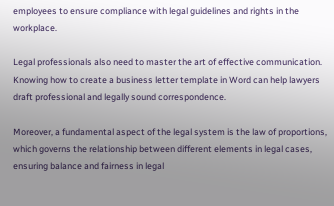employees to ensure compliance with legal guidelines and rights in the workplace.

Legal professionals also need to master the art of effective communication. Knowing how to create a business letter template in Word can help lawyers draft professional and legally sound correspondence.

Moreover, a fundamental aspect of the legal system is the law of proportions, which governs the relationship between different elements in legal cases, ensuring balance and fairness in legal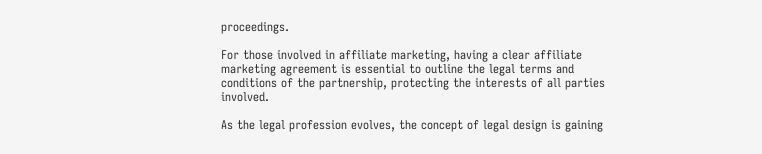proceedings.

For those involved in affiliate marketing, having a clear affiliate marketing agreement is essential to outline the legal terms and conditions of the partnership, protecting the interests of all parties involved.

As the legal profession evolves, the concept of legal design is gaining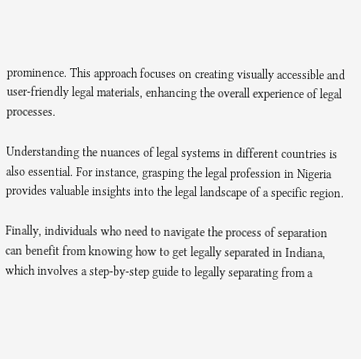prominence. This approach focuses on creating visually accessible and user-friendly legal materials, enhancing the overall experience of legal processes.

Understanding the nuances of legal systems in different countries is also essential. For instance, grasping the legal profession in Nigeria provides valuable insights into the legal landscape of a specific region.

Finally, individuals who need to navigate the process of separation can benefit from knowing how to get legally separated in Indiana, which involves a step-by-step guide to legally separating from a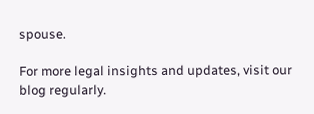spouse.

For more legal insights and updates, visit our blog regularly.